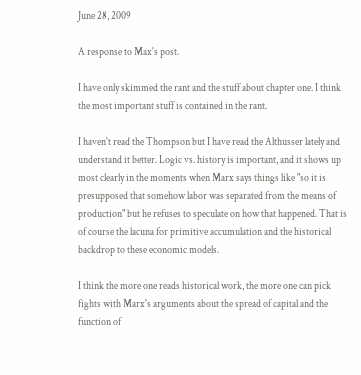June 28, 2009

A response to Max's post.

I have only skimmed the rant and the stuff about chapter one. I think the most important stuff is contained in the rant.

I haven't read the Thompson but I have read the Althusser lately and understand it better. Logic vs. history is important, and it shows up most clearly in the moments when Marx says things like "so it is presupposed that somehow labor was separated from the means of production" but he refuses to speculate on how that happened. That is of course the lacuna for primitive accumulation and the historical backdrop to these economic models.

I think the more one reads historical work, the more one can pick fights with Marx's arguments about the spread of capital and the function of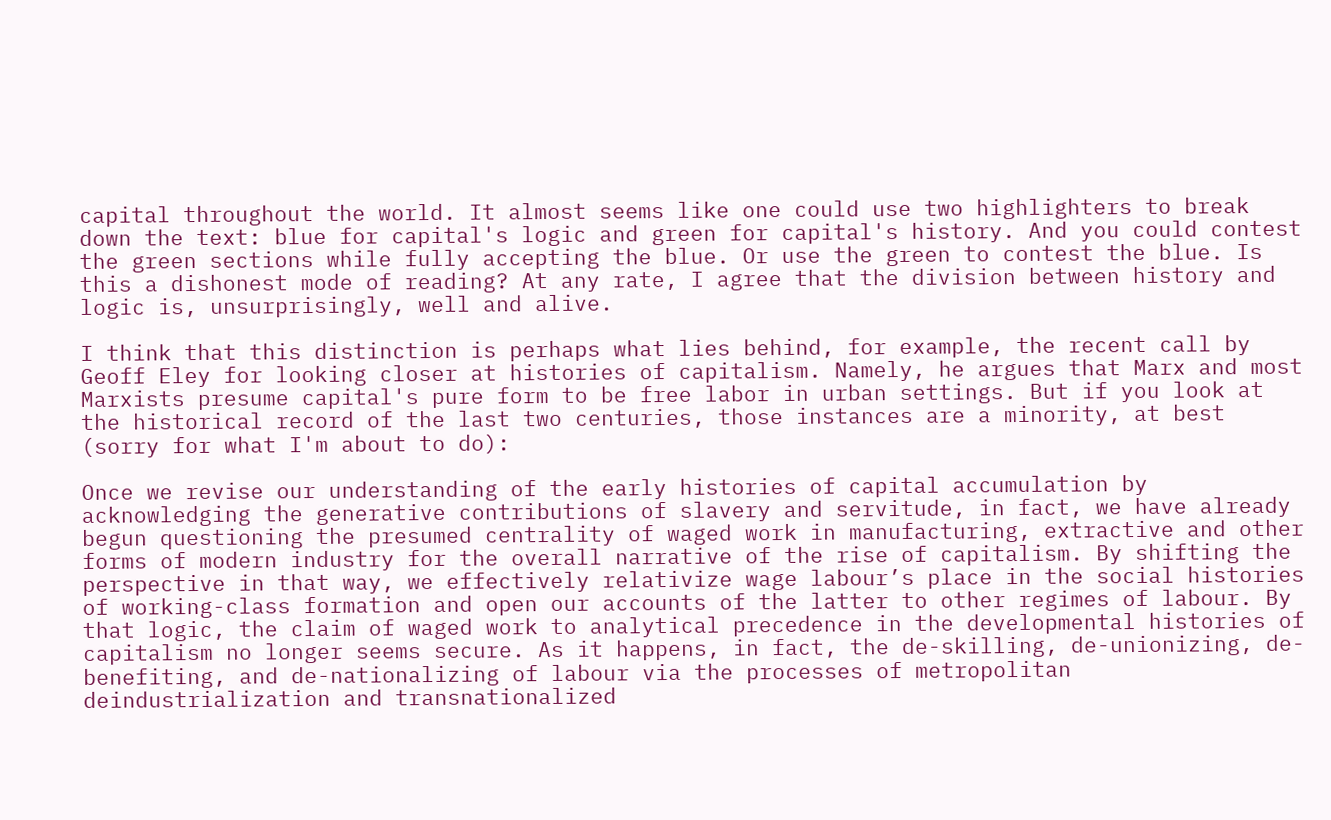capital throughout the world. It almost seems like one could use two highlighters to break down the text: blue for capital's logic and green for capital's history. And you could contest the green sections while fully accepting the blue. Or use the green to contest the blue. Is this a dishonest mode of reading? At any rate, I agree that the division between history and logic is, unsurprisingly, well and alive.

I think that this distinction is perhaps what lies behind, for example, the recent call by Geoff Eley for looking closer at histories of capitalism. Namely, he argues that Marx and most Marxists presume capital's pure form to be free labor in urban settings. But if you look at the historical record of the last two centuries, those instances are a minority, at best (sorry for what I'm about to do):

Once we revise our understanding of the early histories of capital accumulation by acknowledging the generative contributions of slavery and servitude, in fact, we have already begun questioning the presumed centrality of waged work in manufacturing, extractive and other forms of modern industry for the overall narrative of the rise of capitalism. By shifting the perspective in that way, we effectively relativize wage labour’s place in the social histories of working-class formation and open our accounts of the latter to other regimes of labour. By that logic, the claim of waged work to analytical precedence in the developmental histories of capitalism no longer seems secure. As it happens, in fact, the de-skilling, de-unionizing, de-benefiting, and de-nationalizing of labour via the processes of metropolitan deindustrialization and transnationalized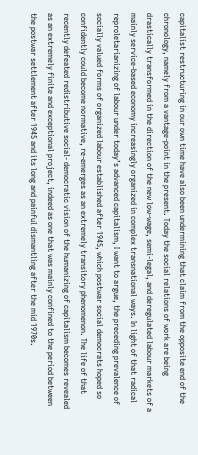capitalist restructuring in our own time have also been undermining that claim from the opposite end of the chronology, namely from a vantage-point in the present. Today the social relations of work are being drastically transformed in the direction of the new low-wage, semi-legal, and deregulated labour markets of a mainly service-based economy increasingly organized in complex transnational ways. In light of that radical reproletarianizing of labour under today’s advanced capitalism, I want to argue, the preceding prevalence of socially valued forms of organized labour established after 1945, which postwar social democrats hoped so confidently could become normative, re-emerges as an extremely transitory phenomenon. The life of that recently defeated redistributive social- democratic vision of the humanizing of capitalism becomes revealed as an extremely finite and exceptional project, indeed as one that was mainly confined to the period between the postwar settlement after 1945 and its long and painful dismantling after the mid 1970s.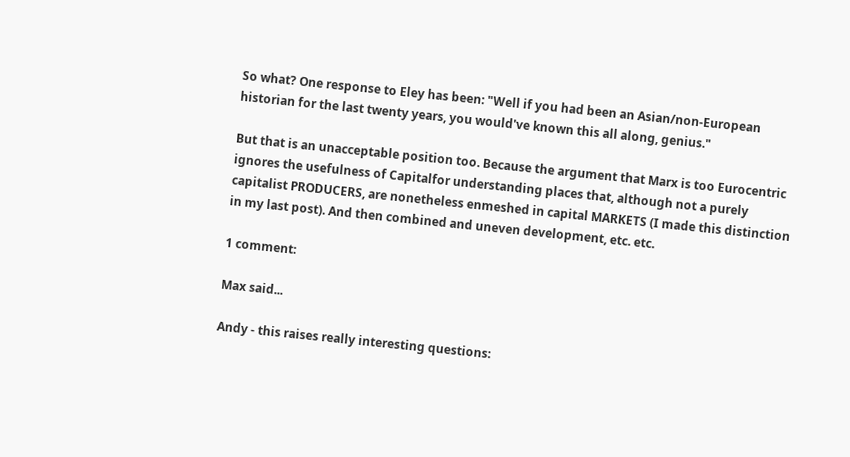So what? One response to Eley has been: "Well if you had been an Asian/non-European historian for the last twenty years, you would've known this all along, genius."

But that is an unacceptable position too. Because the argument that Marx is too Eurocentric ignores the usefulness of Capitalfor understanding places that, although not a purely capitalist PRODUCERS, are nonetheless enmeshed in capital MARKETS (I made this distinction in my last post). And then combined and uneven development, etc. etc.

1 comment:

Max said...

Andy - this raises really interesting questions: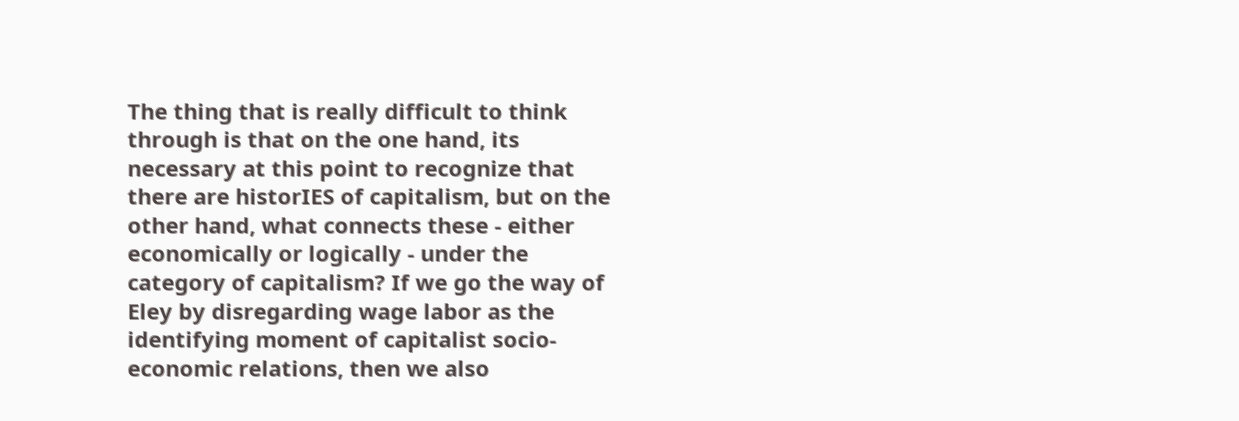The thing that is really difficult to think through is that on the one hand, its necessary at this point to recognize that there are historIES of capitalism, but on the other hand, what connects these - either economically or logically - under the category of capitalism? If we go the way of Eley by disregarding wage labor as the identifying moment of capitalist socio-economic relations, then we also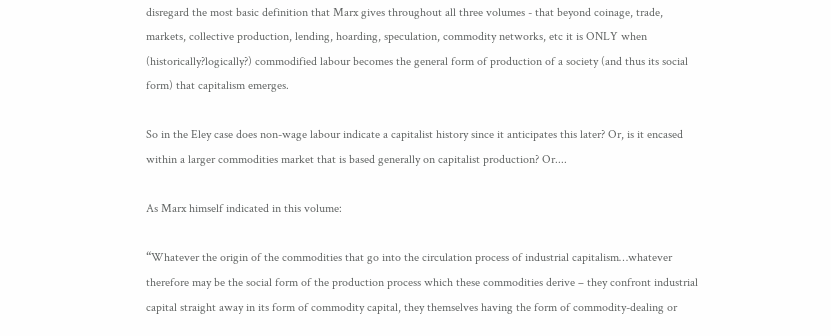disregard the most basic definition that Marx gives throughout all three volumes - that beyond coinage, trade, markets, collective production, lending, hoarding, speculation, commodity networks, etc it is ONLY when (historically?logically?) commodified labour becomes the general form of production of a society (and thus its social form) that capitalism emerges.

So in the Eley case does non-wage labour indicate a capitalist history since it anticipates this later? Or, is it encased within a larger commodities market that is based generally on capitalist production? Or....

As Marx himself indicated in this volume:

“Whatever the origin of the commodities that go into the circulation process of industrial capitalism…whatever therefore may be the social form of the production process which these commodities derive – they confront industrial capital straight away in its form of commodity capital, they themselves having the form of commodity-dealing or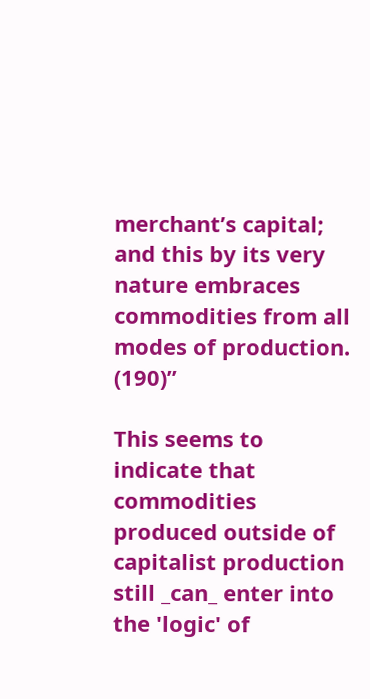merchant’s capital; and this by its very nature embraces commodities from all modes of production. (190)”

This seems to indicate that commodities produced outside of capitalist production still _can_ enter into the 'logic' of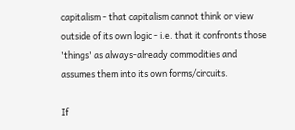capitalism - that capitalism cannot think or view outside of its own logic - i.e. that it confronts those 'things' as always-already commodities and assumes them into its own forms/circuits.

If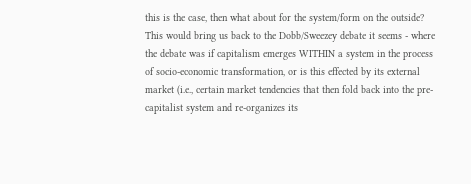this is the case, then what about for the system/form on the outside? This would bring us back to the Dobb/Sweezey debate it seems - where the debate was if capitalism emerges WITHIN a system in the process of socio-economic transformation, or is this effected by its external market (i.e., certain market tendencies that then fold back into the pre-capitalist system and re-organizes its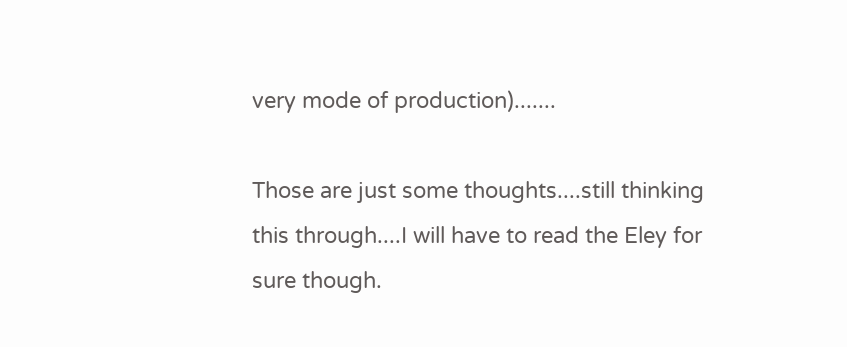very mode of production).......

Those are just some thoughts....still thinking this through....I will have to read the Eley for sure though.